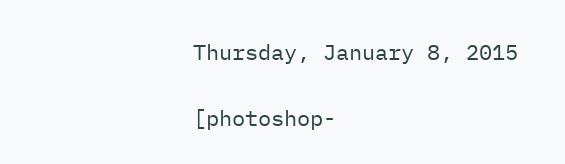Thursday, January 8, 2015

[photoshop-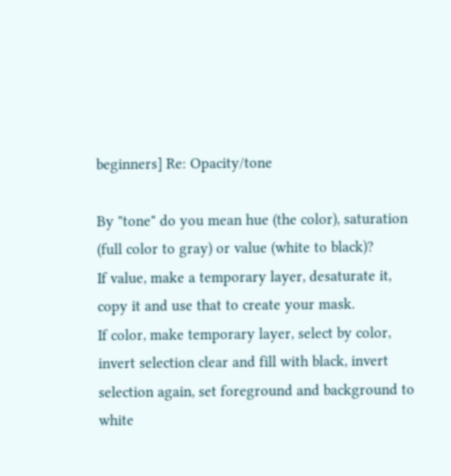beginners] Re: Opacity/tone

By "tone" do you mean hue (the color), saturation (full color to gray) or value (white to black)?
If value, make a temporary layer, desaturate it, copy it and use that to create your mask.
If color, make temporary layer, select by color, invert selection clear and fill with black, invert selection again, set foreground and background to white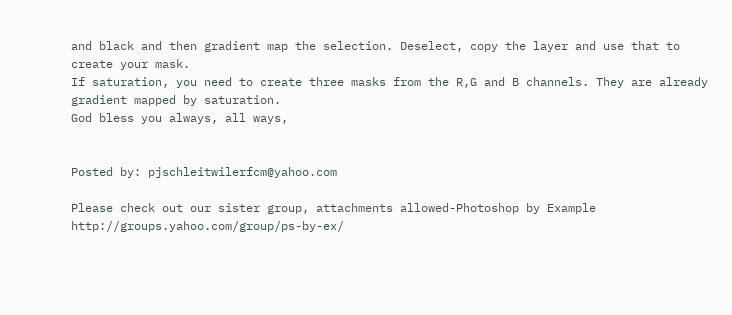and black and then gradient map the selection. Deselect, copy the layer and use that to create your mask.
If saturation, you need to create three masks from the R,G and B channels. They are already gradient mapped by saturation.
God bless you always, all ways,


Posted by: pjschleitwilerfcm@yahoo.com

Please check out our sister group, attachments allowed-Photoshop by Example http://groups.yahoo.com/group/ps-by-ex/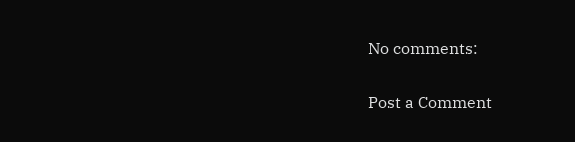No comments:

Post a Comment